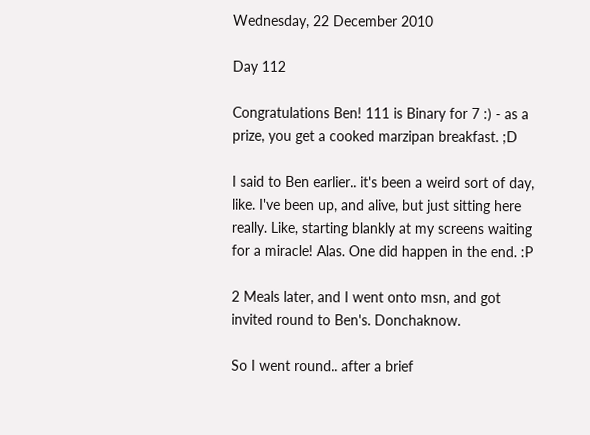Wednesday, 22 December 2010

Day 112

Congratulations Ben! 111 is Binary for 7 :) - as a prize, you get a cooked marzipan breakfast. ;D

I said to Ben earlier.. it's been a weird sort of day, like. I've been up, and alive, but just sitting here really. Like, starting blankly at my screens waiting for a miracle! Alas. One did happen in the end. :P

2 Meals later, and I went onto msn, and got invited round to Ben's. Donchaknow.

So I went round.. after a brief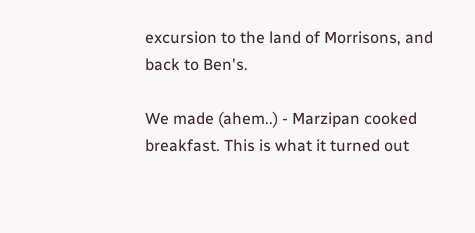excursion to the land of Morrisons, and back to Ben's.

We made (ahem..) - Marzipan cooked breakfast. This is what it turned out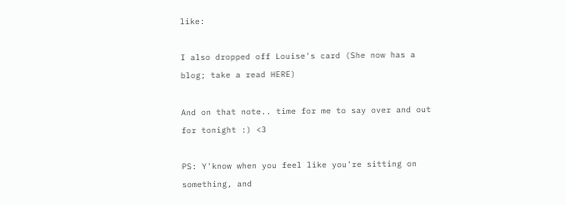like:

I also dropped off Louise's card (She now has a blog; take a read HERE)

And on that note.. time for me to say over and out for tonight :) <3

PS: Y'know when you feel like you're sitting on something, and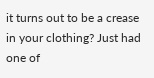it turns out to be a crease in your clothing? Just had one of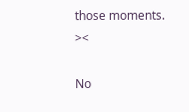those moments. ><

No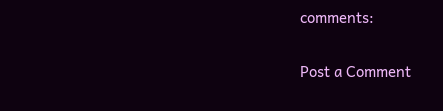comments:

Post a Comment